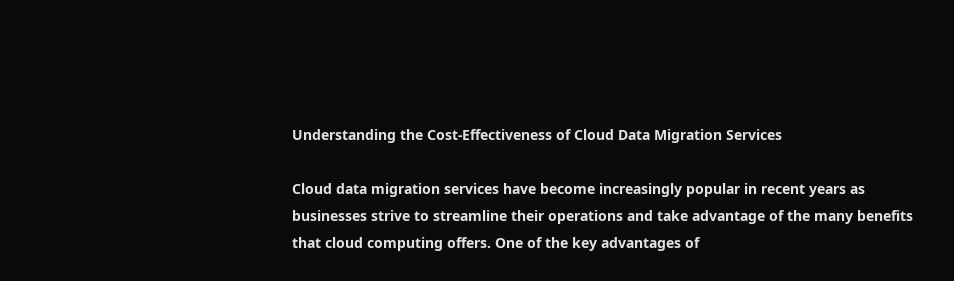Understanding the Cost-Effectiveness of Cloud Data Migration Services

Cloud data migration services have become increasingly popular in recent years as businesses strive to streamline their operations and take advantage of the many benefits that cloud computing offers. One of the key advantages of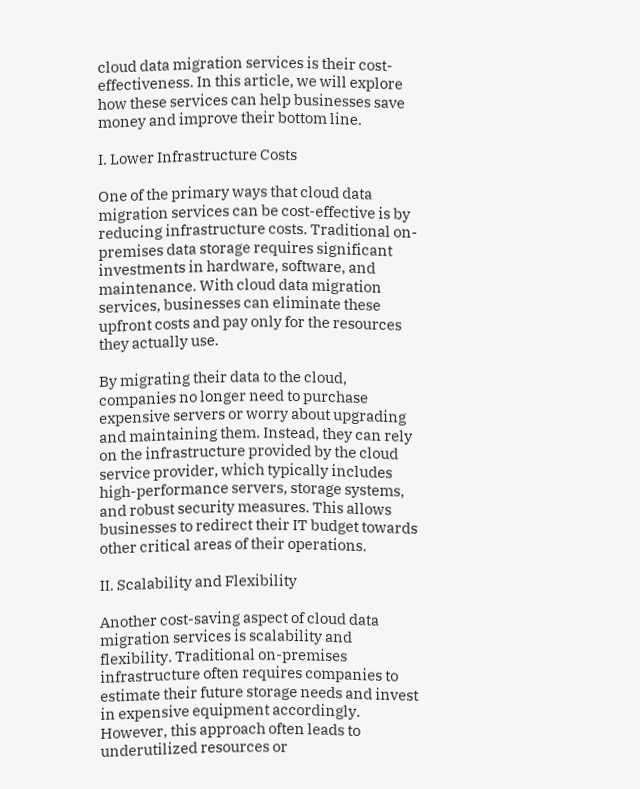cloud data migration services is their cost-effectiveness. In this article, we will explore how these services can help businesses save money and improve their bottom line.

I. Lower Infrastructure Costs

One of the primary ways that cloud data migration services can be cost-effective is by reducing infrastructure costs. Traditional on-premises data storage requires significant investments in hardware, software, and maintenance. With cloud data migration services, businesses can eliminate these upfront costs and pay only for the resources they actually use.

By migrating their data to the cloud, companies no longer need to purchase expensive servers or worry about upgrading and maintaining them. Instead, they can rely on the infrastructure provided by the cloud service provider, which typically includes high-performance servers, storage systems, and robust security measures. This allows businesses to redirect their IT budget towards other critical areas of their operations.

II. Scalability and Flexibility

Another cost-saving aspect of cloud data migration services is scalability and flexibility. Traditional on-premises infrastructure often requires companies to estimate their future storage needs and invest in expensive equipment accordingly. However, this approach often leads to underutilized resources or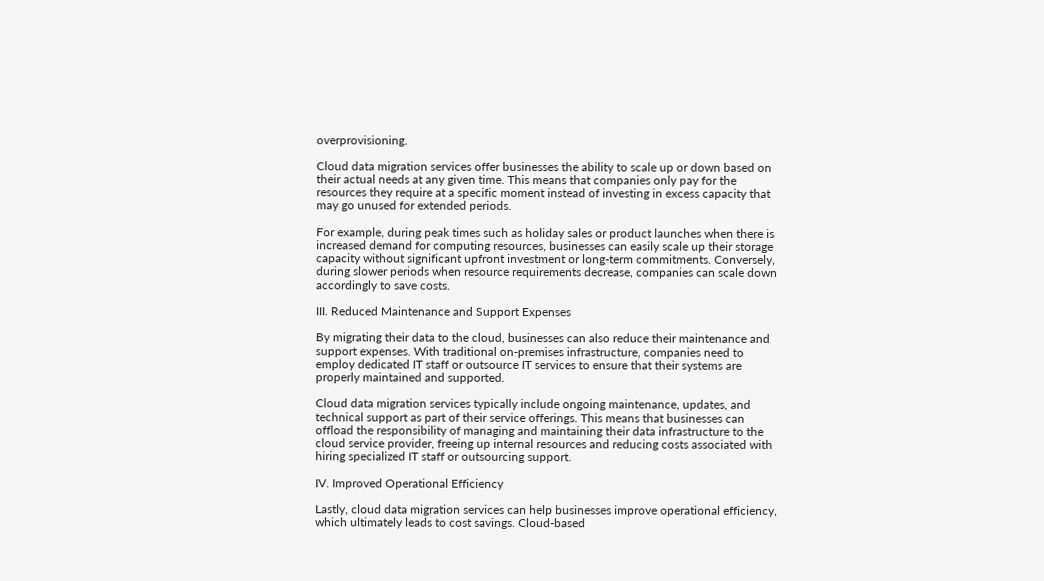overprovisioning.

Cloud data migration services offer businesses the ability to scale up or down based on their actual needs at any given time. This means that companies only pay for the resources they require at a specific moment instead of investing in excess capacity that may go unused for extended periods.

For example, during peak times such as holiday sales or product launches when there is increased demand for computing resources, businesses can easily scale up their storage capacity without significant upfront investment or long-term commitments. Conversely, during slower periods when resource requirements decrease, companies can scale down accordingly to save costs.

III. Reduced Maintenance and Support Expenses

By migrating their data to the cloud, businesses can also reduce their maintenance and support expenses. With traditional on-premises infrastructure, companies need to employ dedicated IT staff or outsource IT services to ensure that their systems are properly maintained and supported.

Cloud data migration services typically include ongoing maintenance, updates, and technical support as part of their service offerings. This means that businesses can offload the responsibility of managing and maintaining their data infrastructure to the cloud service provider, freeing up internal resources and reducing costs associated with hiring specialized IT staff or outsourcing support.

IV. Improved Operational Efficiency

Lastly, cloud data migration services can help businesses improve operational efficiency, which ultimately leads to cost savings. Cloud-based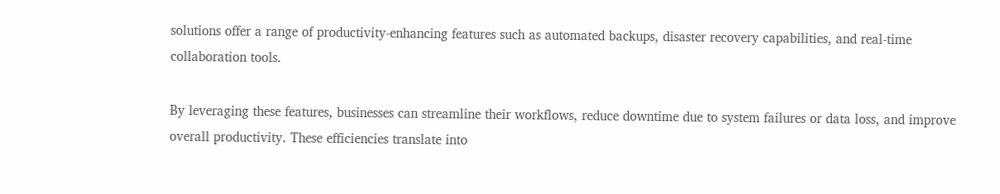solutions offer a range of productivity-enhancing features such as automated backups, disaster recovery capabilities, and real-time collaboration tools.

By leveraging these features, businesses can streamline their workflows, reduce downtime due to system failures or data loss, and improve overall productivity. These efficiencies translate into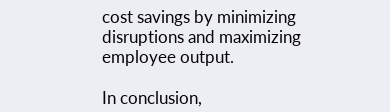cost savings by minimizing disruptions and maximizing employee output.

In conclusion,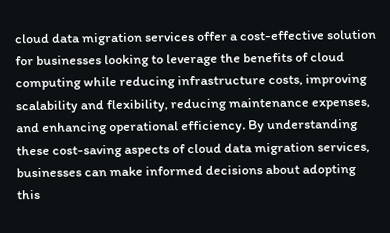cloud data migration services offer a cost-effective solution for businesses looking to leverage the benefits of cloud computing while reducing infrastructure costs, improving scalability and flexibility, reducing maintenance expenses, and enhancing operational efficiency. By understanding these cost-saving aspects of cloud data migration services, businesses can make informed decisions about adopting this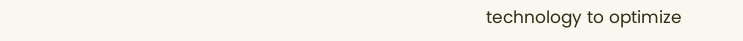technology to optimize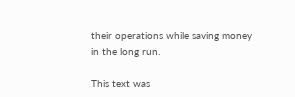their operations while saving money in the long run.

This text was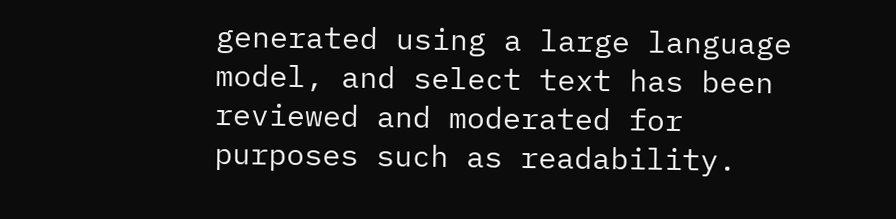generated using a large language model, and select text has been reviewed and moderated for purposes such as readability.